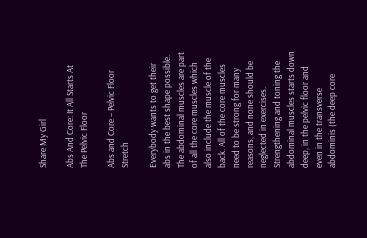Share My Girl

Abs And Core: It All Starts At The Pelvic Floor

Abs and Core – Pelvic Floor Stretch

Everybody wants to get their abs in the best shape possible. The abdominal muscles are part of all the core muscles which also include the muscle of the back. All of the core muscles need to be strong for many reasons, and none should be neglected in exercises. Strengthening and toning the abdominal muscles starts down deep, in the pelvic floor and even in the transverse abdominis (the deep core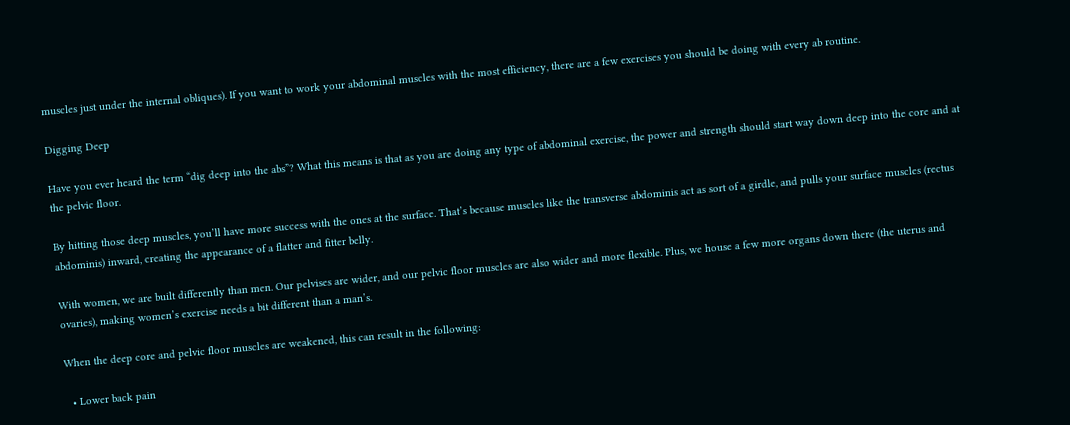muscles just under the internal obliques). If you want to work your abdominal muscles with the most efficiency, there are a few exercises you should be doing with every ab routine.

Digging Deep

Have you ever heard the term “dig deep into the abs”? What this means is that as you are doing any type of abdominal exercise, the power and strength should start way down deep into the core and at the pelvic floor.

By hitting those deep muscles, you’ll have more success with the ones at the surface. That’s because muscles like the transverse abdominis act as sort of a girdle, and pulls your surface muscles (rectus abdominis) inward, creating the appearance of a flatter and fitter belly.

With women, we are built differently than men. Our pelvises are wider, and our pelvic floor muscles are also wider and more flexible. Plus, we house a few more organs down there (the uterus and ovaries), making women’s exercise needs a bit different than a man’s.

When the deep core and pelvic floor muscles are weakened, this can result in the following:

  • Lower back pain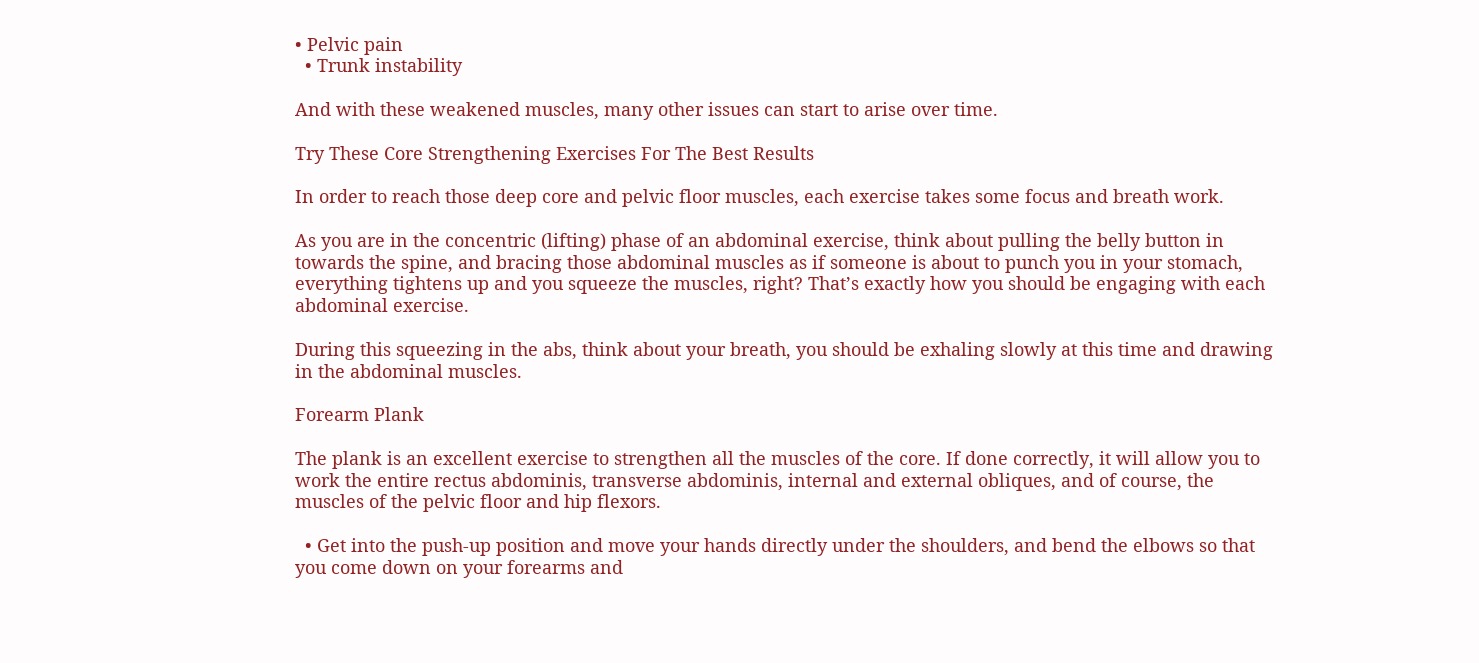• Pelvic pain
  • Trunk instability

And with these weakened muscles, many other issues can start to arise over time.

Try These Core Strengthening Exercises For The Best Results

In order to reach those deep core and pelvic floor muscles, each exercise takes some focus and breath work.

As you are in the concentric (lifting) phase of an abdominal exercise, think about pulling the belly button in towards the spine, and bracing those abdominal muscles as if someone is about to punch you in your stomach, everything tightens up and you squeeze the muscles, right? That’s exactly how you should be engaging with each abdominal exercise.

During this squeezing in the abs, think about your breath, you should be exhaling slowly at this time and drawing in the abdominal muscles.

Forearm Plank

The plank is an excellent exercise to strengthen all the muscles of the core. If done correctly, it will allow you to work the entire rectus abdominis, transverse abdominis, internal and external obliques, and of course, the muscles of the pelvic floor and hip flexors.

  • Get into the push-up position and move your hands directly under the shoulders, and bend the elbows so that you come down on your forearms and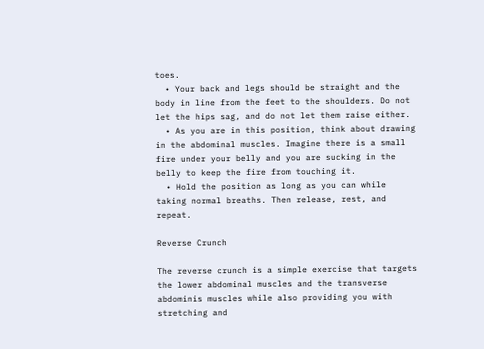toes.
  • Your back and legs should be straight and the body in line from the feet to the shoulders. Do not let the hips sag, and do not let them raise either.
  • As you are in this position, think about drawing in the abdominal muscles. Imagine there is a small fire under your belly and you are sucking in the belly to keep the fire from touching it.
  • Hold the position as long as you can while taking normal breaths. Then release, rest, and repeat.

Reverse Crunch

The reverse crunch is a simple exercise that targets the lower abdominal muscles and the transverse abdominis muscles while also providing you with stretching and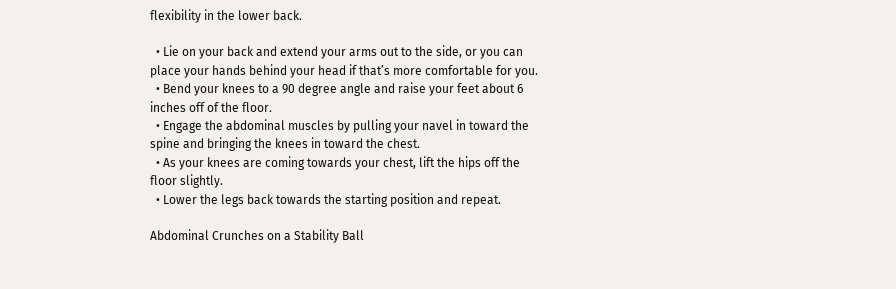flexibility in the lower back.

  • Lie on your back and extend your arms out to the side, or you can place your hands behind your head if that’s more comfortable for you.
  • Bend your knees to a 90 degree angle and raise your feet about 6 inches off of the floor.
  • Engage the abdominal muscles by pulling your navel in toward the spine and bringing the knees in toward the chest.
  • As your knees are coming towards your chest, lift the hips off the floor slightly.
  • Lower the legs back towards the starting position and repeat.

Abdominal Crunches on a Stability Ball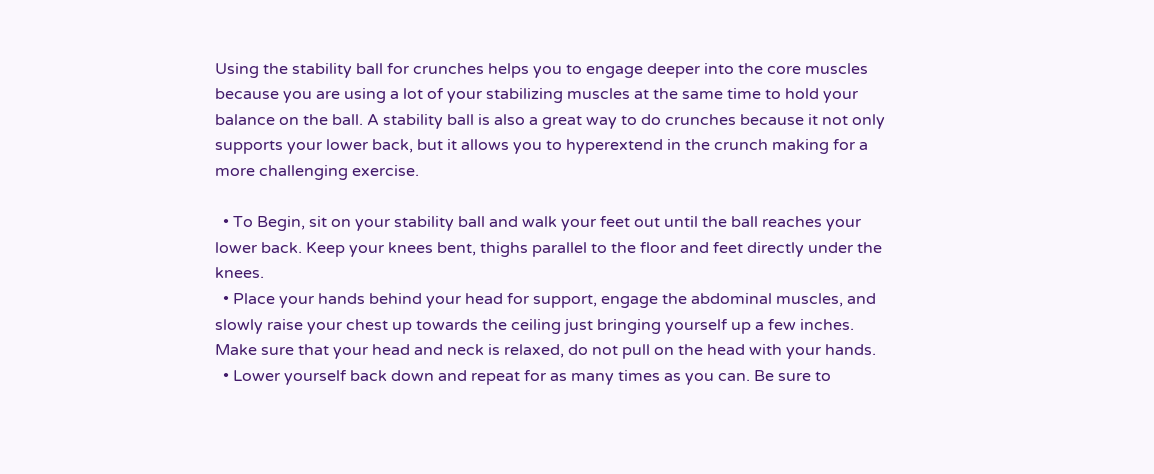Using the stability ball for crunches helps you to engage deeper into the core muscles because you are using a lot of your stabilizing muscles at the same time to hold your balance on the ball. A stability ball is also a great way to do crunches because it not only supports your lower back, but it allows you to hyperextend in the crunch making for a more challenging exercise.

  • To Begin, sit on your stability ball and walk your feet out until the ball reaches your lower back. Keep your knees bent, thighs parallel to the floor and feet directly under the knees.
  • Place your hands behind your head for support, engage the abdominal muscles, and slowly raise your chest up towards the ceiling just bringing yourself up a few inches. Make sure that your head and neck is relaxed, do not pull on the head with your hands.
  • Lower yourself back down and repeat for as many times as you can. Be sure to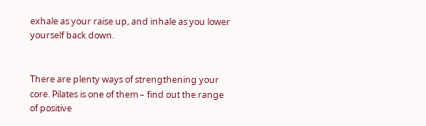exhale as your raise up, and inhale as you lower yourself back down.


There are plenty ways of strengthening your core. Pilates is one of them – find out the range of positive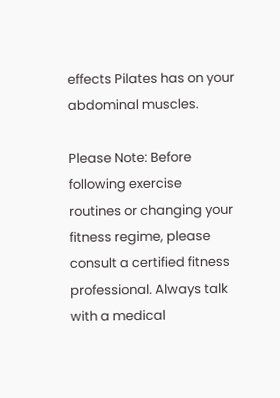effects Pilates has on your abdominal muscles.

Please Note: Before following exercise routines or changing your fitness regime, please consult a certified fitness professional. Always talk with a medical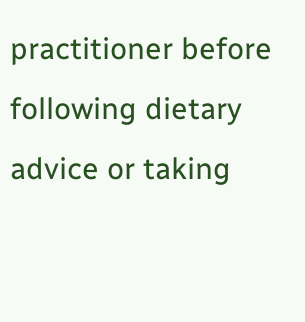practitioner before following dietary advice or taking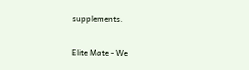supplements.

Elite Mate - We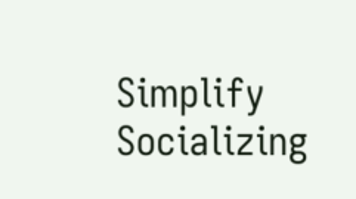Simplify Socializing